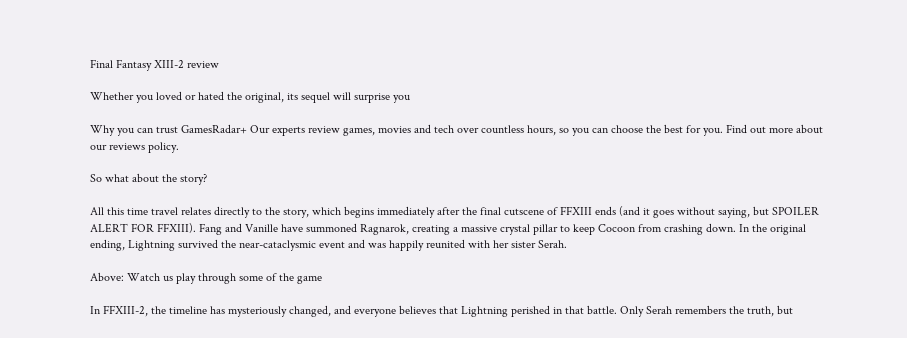Final Fantasy XIII-2 review

Whether you loved or hated the original, its sequel will surprise you

Why you can trust GamesRadar+ Our experts review games, movies and tech over countless hours, so you can choose the best for you. Find out more about our reviews policy.

So what about the story?

All this time travel relates directly to the story, which begins immediately after the final cutscene of FFXIII ends (and it goes without saying, but SPOILER ALERT FOR FFXIII). Fang and Vanille have summoned Ragnarok, creating a massive crystal pillar to keep Cocoon from crashing down. In the original ending, Lightning survived the near-cataclysmic event and was happily reunited with her sister Serah.

Above: Watch us play through some of the game

In FFXIII-2, the timeline has mysteriously changed, and everyone believes that Lightning perished in that battle. Only Serah remembers the truth, but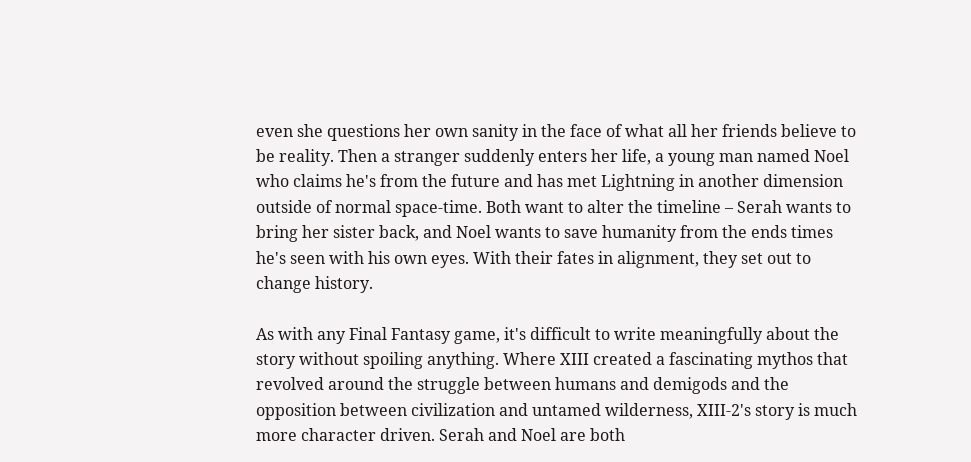even she questions her own sanity in the face of what all her friends believe to be reality. Then a stranger suddenly enters her life, a young man named Noel who claims he's from the future and has met Lightning in another dimension outside of normal space-time. Both want to alter the timeline – Serah wants to bring her sister back, and Noel wants to save humanity from the ends times he's seen with his own eyes. With their fates in alignment, they set out to change history.

As with any Final Fantasy game, it's difficult to write meaningfully about the story without spoiling anything. Where XIII created a fascinating mythos that revolved around the struggle between humans and demigods and the opposition between civilization and untamed wilderness, XIII-2's story is much more character driven. Serah and Noel are both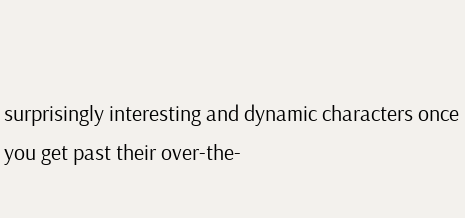surprisingly interesting and dynamic characters once you get past their over-the-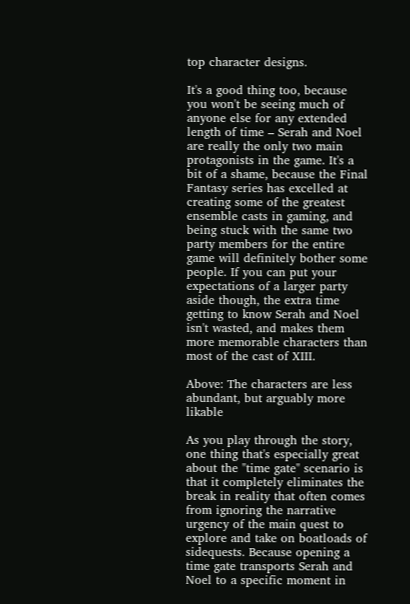top character designs.

It's a good thing too, because you won't be seeing much of anyone else for any extended length of time – Serah and Noel are really the only two main protagonists in the game. It's a bit of a shame, because the Final Fantasy series has excelled at creating some of the greatest ensemble casts in gaming, and being stuck with the same two party members for the entire game will definitely bother some people. If you can put your expectations of a larger party aside though, the extra time getting to know Serah and Noel isn't wasted, and makes them more memorable characters than most of the cast of XIII.

Above: The characters are less abundant, but arguably more likable

As you play through the story, one thing that's especially great about the "time gate" scenario is that it completely eliminates the break in reality that often comes from ignoring the narrative urgency of the main quest to explore and take on boatloads of sidequests. Because opening a time gate transports Serah and Noel to a specific moment in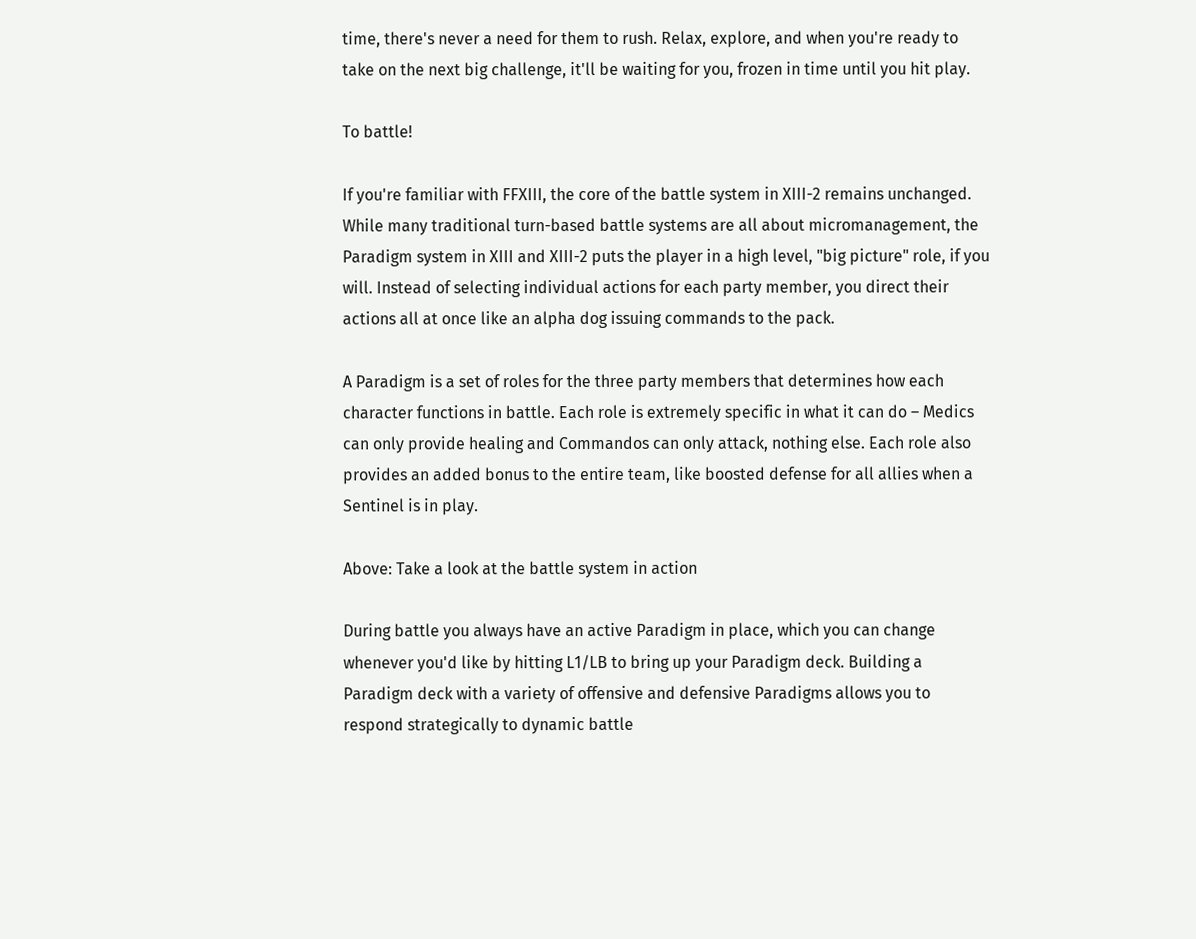time, there's never a need for them to rush. Relax, explore, and when you're ready to take on the next big challenge, it'll be waiting for you, frozen in time until you hit play.

To battle!

If you're familiar with FFXIII, the core of the battle system in XIII-2 remains unchanged. While many traditional turn-based battle systems are all about micromanagement, the Paradigm system in XIII and XIII-2 puts the player in a high level, "big picture" role, if you will. Instead of selecting individual actions for each party member, you direct their actions all at once like an alpha dog issuing commands to the pack.

A Paradigm is a set of roles for the three party members that determines how each character functions in battle. Each role is extremely specific in what it can do – Medics can only provide healing and Commandos can only attack, nothing else. Each role also provides an added bonus to the entire team, like boosted defense for all allies when a Sentinel is in play.

Above: Take a look at the battle system in action

During battle you always have an active Paradigm in place, which you can change whenever you'd like by hitting L1/LB to bring up your Paradigm deck. Building a Paradigm deck with a variety of offensive and defensive Paradigms allows you to respond strategically to dynamic battle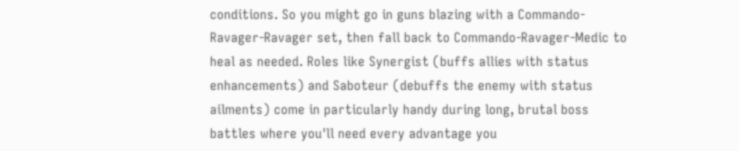conditions. So you might go in guns blazing with a Commando-Ravager-Ravager set, then fall back to Commando-Ravager-Medic to heal as needed. Roles like Synergist (buffs allies with status enhancements) and Saboteur (debuffs the enemy with status ailments) come in particularly handy during long, brutal boss battles where you'll need every advantage you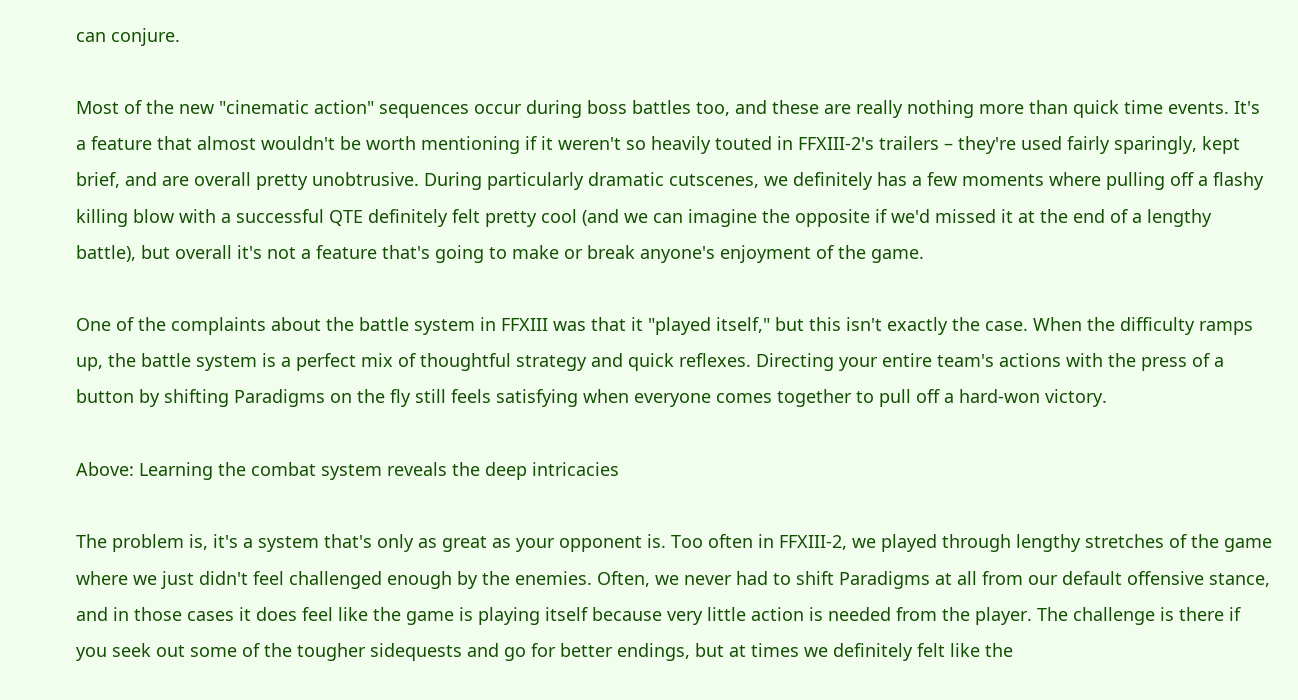can conjure.

Most of the new "cinematic action" sequences occur during boss battles too, and these are really nothing more than quick time events. It's a feature that almost wouldn't be worth mentioning if it weren't so heavily touted in FFXIII-2's trailers – they're used fairly sparingly, kept brief, and are overall pretty unobtrusive. During particularly dramatic cutscenes, we definitely has a few moments where pulling off a flashy killing blow with a successful QTE definitely felt pretty cool (and we can imagine the opposite if we'd missed it at the end of a lengthy battle), but overall it's not a feature that's going to make or break anyone's enjoyment of the game.

One of the complaints about the battle system in FFXIII was that it "played itself," but this isn't exactly the case. When the difficulty ramps up, the battle system is a perfect mix of thoughtful strategy and quick reflexes. Directing your entire team's actions with the press of a button by shifting Paradigms on the fly still feels satisfying when everyone comes together to pull off a hard-won victory.

Above: Learning the combat system reveals the deep intricacies

The problem is, it's a system that's only as great as your opponent is. Too often in FFXIII-2, we played through lengthy stretches of the game where we just didn't feel challenged enough by the enemies. Often, we never had to shift Paradigms at all from our default offensive stance, and in those cases it does feel like the game is playing itself because very little action is needed from the player. The challenge is there if you seek out some of the tougher sidequests and go for better endings, but at times we definitely felt like the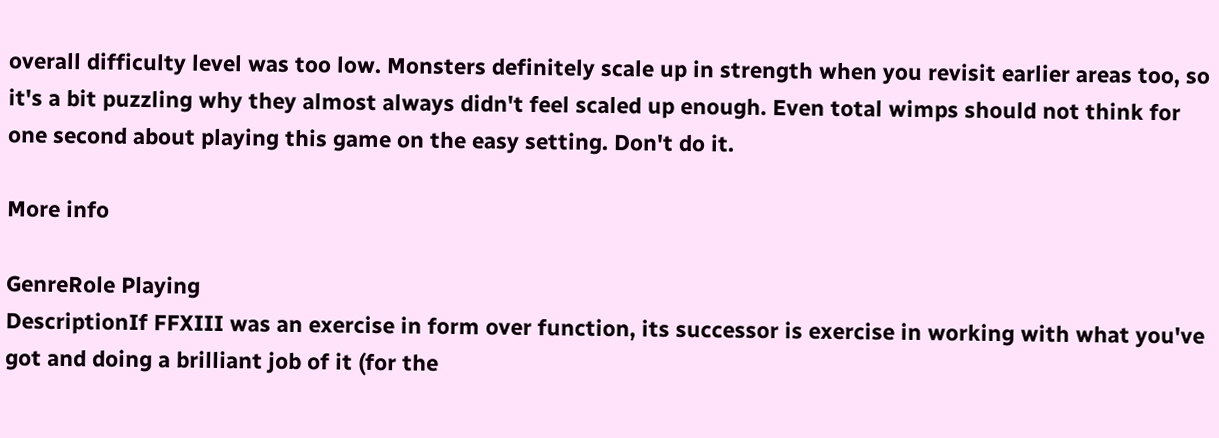overall difficulty level was too low. Monsters definitely scale up in strength when you revisit earlier areas too, so it's a bit puzzling why they almost always didn't feel scaled up enough. Even total wimps should not think for one second about playing this game on the easy setting. Don't do it.

More info

GenreRole Playing
DescriptionIf FFXIII was an exercise in form over function, its successor is exercise in working with what you've got and doing a brilliant job of it (for the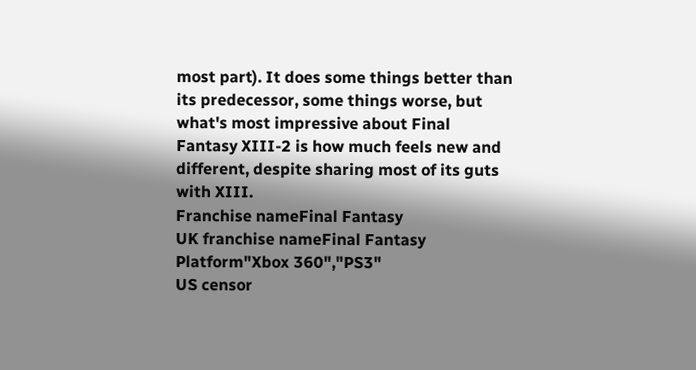most part). It does some things better than its predecessor, some things worse, but what's most impressive about Final Fantasy XIII-2 is how much feels new and different, despite sharing most of its guts with XIII.
Franchise nameFinal Fantasy
UK franchise nameFinal Fantasy
Platform"Xbox 360","PS3"
US censor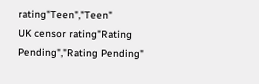rating"Teen","Teen"
UK censor rating"Rating Pending","Rating Pending"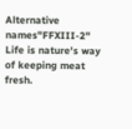Alternative names"FFXIII-2"
Life is nature's way of keeping meat fresh.